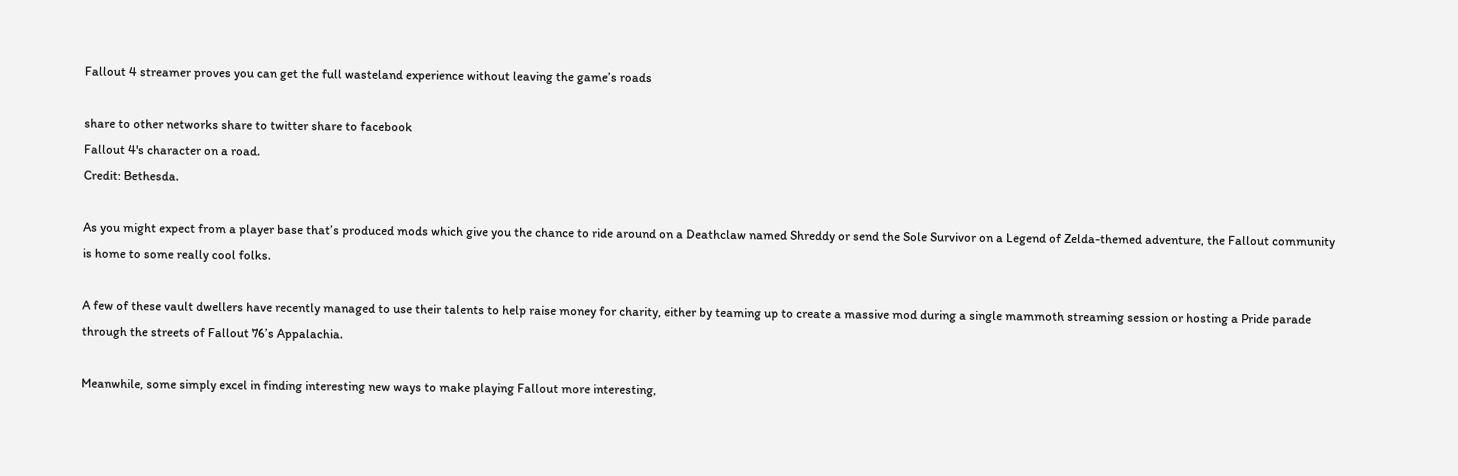Fallout 4 streamer proves you can get the full wasteland experience without leaving the game’s roads

share to other networks share to twitter share to facebook
Fallout 4's character on a road.
Credit: Bethesda.

As you might expect from a player base that’s produced mods which give you the chance to ride around on a Deathclaw named Shreddy or send the Sole Survivor on a Legend of Zelda-themed adventure, the Fallout community is home to some really cool folks.

A few of these vault dwellers have recently managed to use their talents to help raise money for charity, either by teaming up to create a massive mod during a single mammoth streaming session or hosting a Pride parade through the streets of Fallout 76’s Appalachia.

Meanwhile, some simply excel in finding interesting new ways to make playing Fallout more interesting,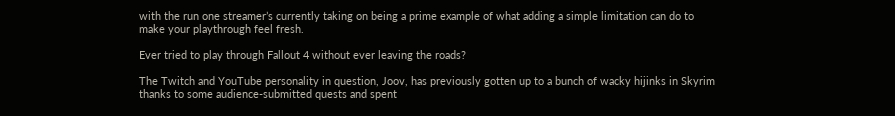with the run one streamer’s currently taking on being a prime example of what adding a simple limitation can do to make your playthrough feel fresh.

Ever tried to play through Fallout 4 without ever leaving the roads?

The Twitch and YouTube personality in question, Joov, has previously gotten up to a bunch of wacky hijinks in Skyrim thanks to some audience-submitted quests and spent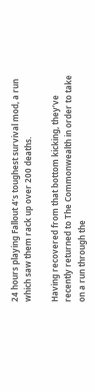24 hours playing Fallout 4’s toughest survival mod, a run which saw them rack up over 200 deaths.

Having recovered from that bottom kicking, they’ve recently returned to The Commonwealth in order to take on a run through the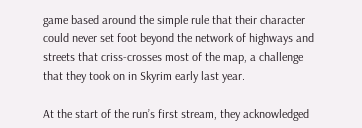game based around the simple rule that their character could never set foot beyond the network of highways and streets that criss-crosses most of the map, a challenge that they took on in Skyrim early last year.

At the start of the run’s first stream, they acknowledged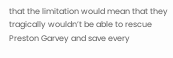that the limitation would mean that they tragically wouldn’t be able to rescue Preston Garvey and save every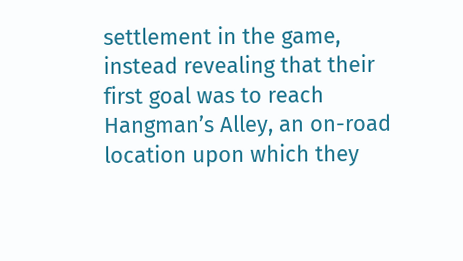settlement in the game, instead revealing that their first goal was to reach Hangman’s Alley, an on-road location upon which they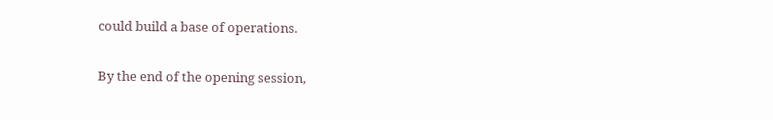could build a base of operations.

By the end of the opening session,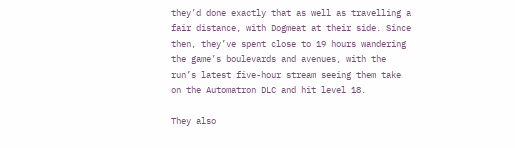they’d done exactly that as well as travelling a fair distance, with Dogmeat at their side. Since then, they’ve spent close to 19 hours wandering the game’s boulevards and avenues, with the run’s latest five-hour stream seeing them take on the Automatron DLC and hit level 18.

They also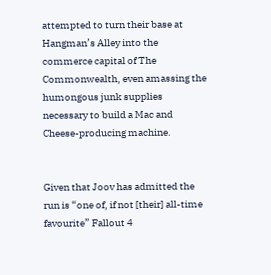attempted to turn their base at Hangman’s Alley into the commerce capital of The Commonwealth, even amassing the humongous junk supplies necessary to build a Mac and Cheese-producing machine.


Given that Joov has admitted the run is “one of, if not [their] all-time favourite” Fallout 4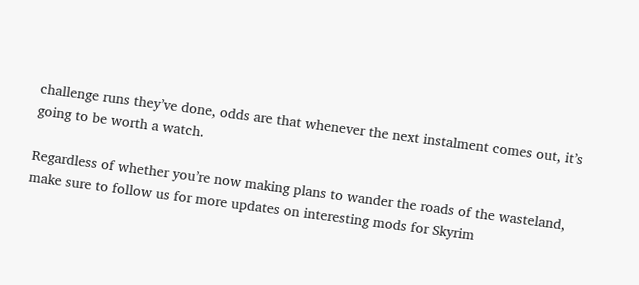challenge runs they’ve done, odds are that whenever the next instalment comes out, it’s going to be worth a watch.

Regardless of whether you’re now making plans to wander the roads of the wasteland, make sure to follow us for more updates on interesting mods for Skyrim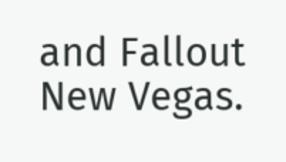and Fallout New Vegas.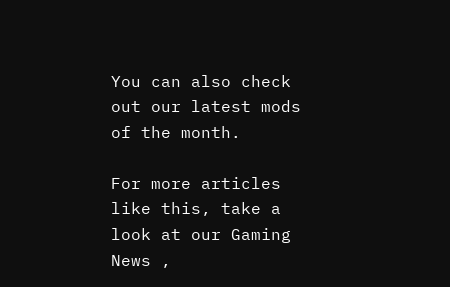You can also check out our latest mods of the month.

For more articles like this, take a look at our Gaming News ,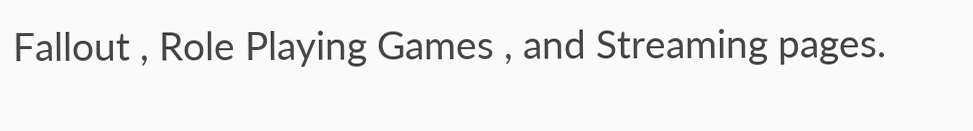Fallout , Role Playing Games , and Streaming pages.